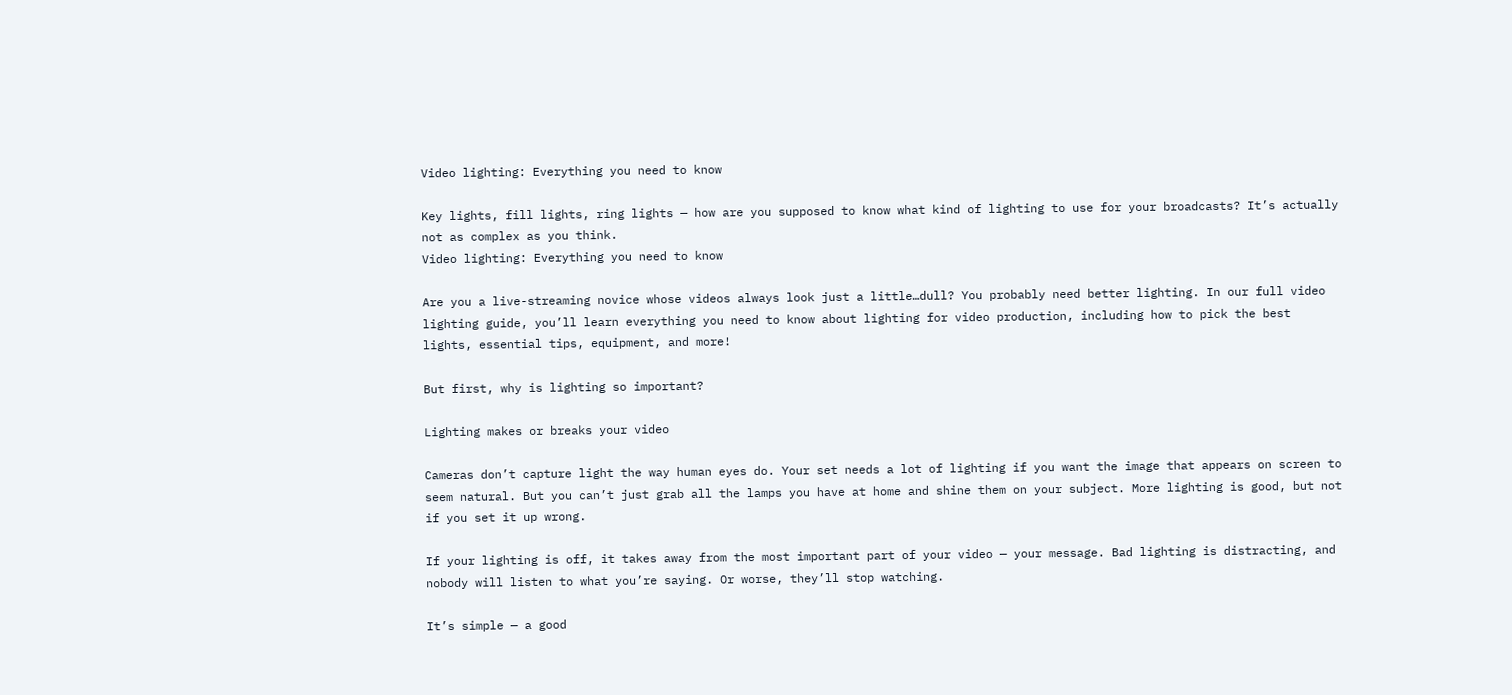Video lighting: Everything you need to know

Key lights, fill lights, ring lights — how are you supposed to know what kind of lighting to use for your broadcasts? It’s actually not as complex as you think.
Video lighting: Everything you need to know

Are you a live-streaming novice whose videos always look just a little…dull? You probably need better lighting. In our full video lighting guide, you’ll learn everything you need to know about lighting for video production, including how to pick the best lights, essential tips, equipment, and more!

But first, why is lighting so important?

Lighting makes or breaks your video

Cameras don’t capture light the way human eyes do. Your set needs a lot of lighting if you want the image that appears on screen to seem natural. But you can’t just grab all the lamps you have at home and shine them on your subject. More lighting is good, but not if you set it up wrong.

If your lighting is off, it takes away from the most important part of your video — your message. Bad lighting is distracting, and nobody will listen to what you’re saying. Or worse, they’ll stop watching.

It’s simple — a good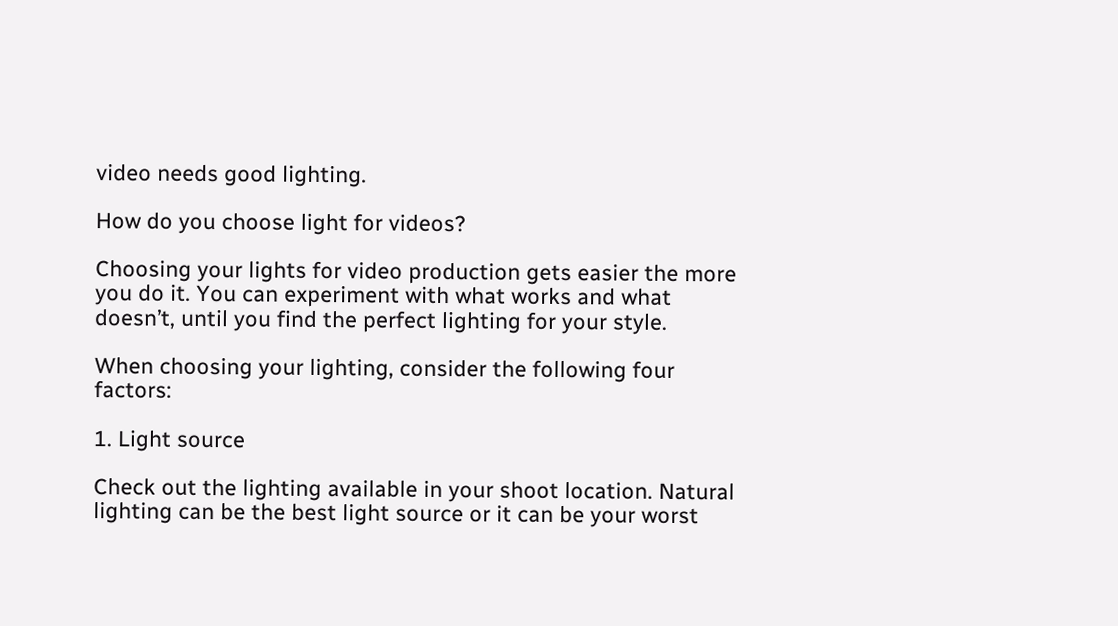video needs good lighting.

How do you choose light for videos?

Choosing your lights for video production gets easier the more you do it. You can experiment with what works and what doesn’t, until you find the perfect lighting for your style.

When choosing your lighting, consider the following four factors:

1. Light source

Check out the lighting available in your shoot location. Natural lighting can be the best light source or it can be your worst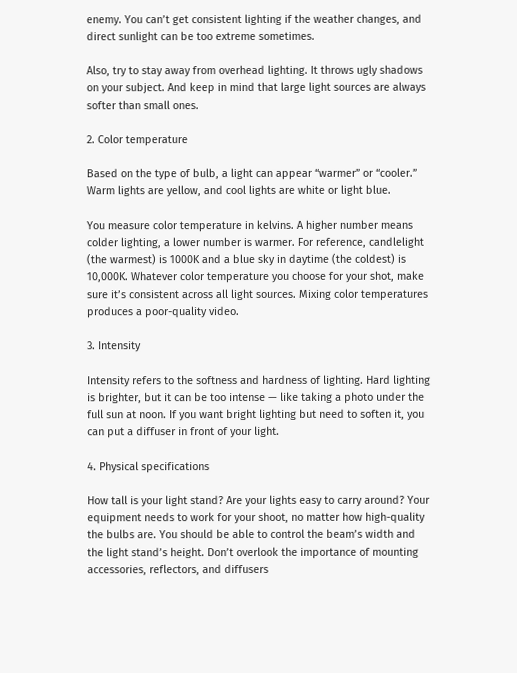enemy. You can’t get consistent lighting if the weather changes, and direct sunlight can be too extreme sometimes.

Also, try to stay away from overhead lighting. It throws ugly shadows on your subject. And keep in mind that large light sources are always softer than small ones.

2. Color temperature

Based on the type of bulb, a light can appear “warmer” or “cooler.” Warm lights are yellow, and cool lights are white or light blue.

You measure color temperature in kelvins. A higher number means colder lighting, a lower number is warmer. For reference, candlelight (the warmest) is 1000K and a blue sky in daytime (the coldest) is 10,000K. Whatever color temperature you choose for your shot, make sure it’s consistent across all light sources. Mixing color temperatures produces a poor-quality video.

3. Intensity

Intensity refers to the softness and hardness of lighting. Hard lighting is brighter, but it can be too intense — like taking a photo under the full sun at noon. If you want bright lighting but need to soften it, you can put a diffuser in front of your light.

4. Physical specifications

How tall is your light stand? Are your lights easy to carry around? Your equipment needs to work for your shoot, no matter how high-quality the bulbs are. You should be able to control the beam’s width and the light stand’s height. Don’t overlook the importance of mounting accessories, reflectors, and diffusers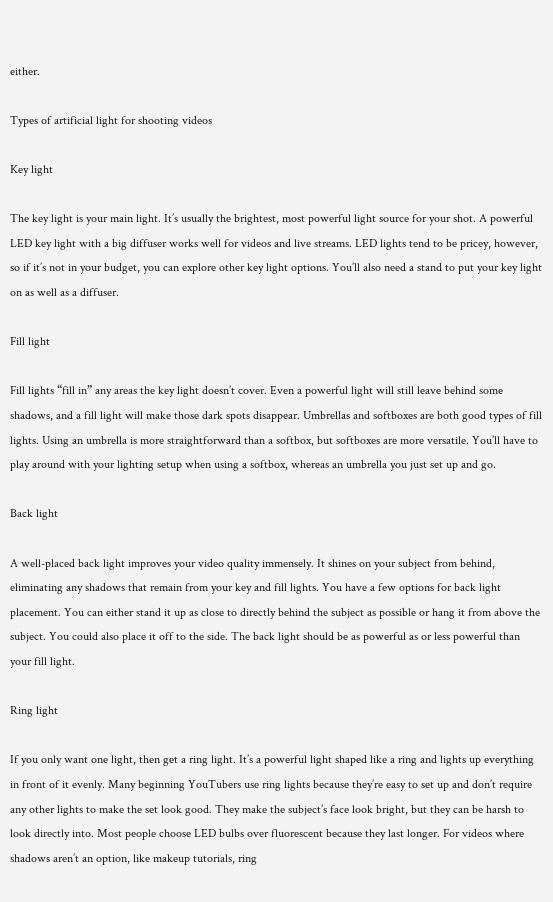either.

Types of artificial light for shooting videos

Key light

The key light is your main light. It’s usually the brightest, most powerful light source for your shot. A powerful LED key light with a big diffuser works well for videos and live streams. LED lights tend to be pricey, however, so if it’s not in your budget, you can explore other key light options. You’ll also need a stand to put your key light on as well as a diffuser.

Fill light

Fill lights “fill in” any areas the key light doesn’t cover. Even a powerful light will still leave behind some shadows, and a fill light will make those dark spots disappear. Umbrellas and softboxes are both good types of fill lights. Using an umbrella is more straightforward than a softbox, but softboxes are more versatile. You’ll have to play around with your lighting setup when using a softbox, whereas an umbrella you just set up and go.

Back light

A well-placed back light improves your video quality immensely. It shines on your subject from behind, eliminating any shadows that remain from your key and fill lights. You have a few options for back light placement. You can either stand it up as close to directly behind the subject as possible or hang it from above the subject. You could also place it off to the side. The back light should be as powerful as or less powerful than your fill light.

Ring light

If you only want one light, then get a ring light. It’s a powerful light shaped like a ring and lights up everything in front of it evenly. Many beginning YouTubers use ring lights because they’re easy to set up and don’t require any other lights to make the set look good. They make the subject’s face look bright, but they can be harsh to look directly into. Most people choose LED bulbs over fluorescent because they last longer. For videos where shadows aren’t an option, like makeup tutorials, ring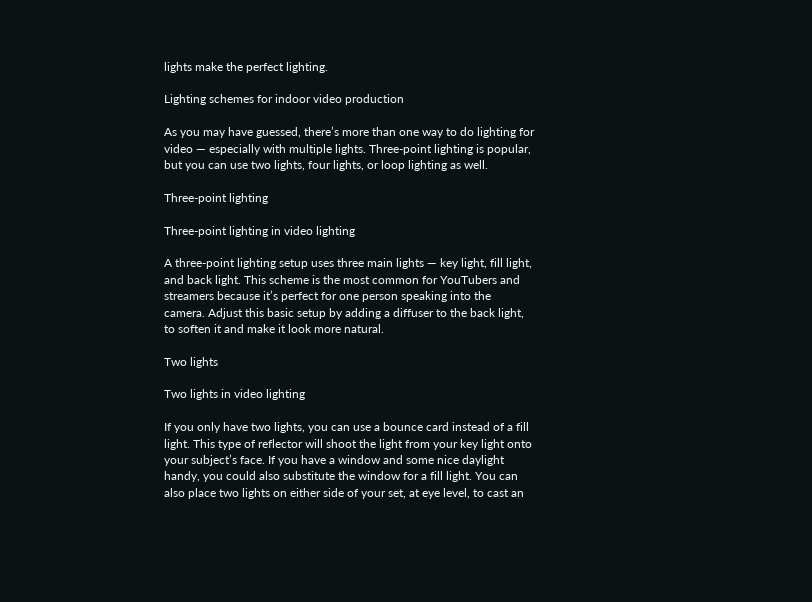lights make the perfect lighting.

Lighting schemes for indoor video production

As you may have guessed, there’s more than one way to do lighting for video — especially with multiple lights. Three-point lighting is popular, but you can use two lights, four lights, or loop lighting as well.

Three-point lighting

Three-point lighting in video lighting

A three-point lighting setup uses three main lights — key light, fill light, and back light. This scheme is the most common for YouTubers and streamers because it’s perfect for one person speaking into the camera. Adjust this basic setup by adding a diffuser to the back light, to soften it and make it look more natural.

Two lights

Two lights in video lighting

If you only have two lights, you can use a bounce card instead of a fill light. This type of reflector will shoot the light from your key light onto your subject’s face. If you have a window and some nice daylight handy, you could also substitute the window for a fill light. You can also place two lights on either side of your set, at eye level, to cast an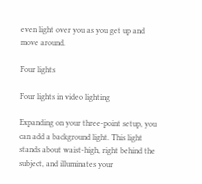even light over you as you get up and move around.

Four lights

Four lights in video lighting

Expanding on your three-point setup, you can add a background light. This light stands about waist-high, right behind the subject, and illuminates your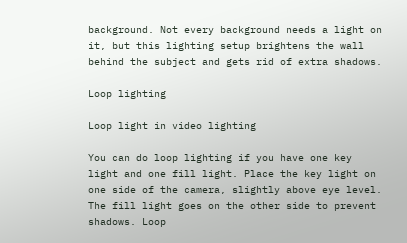background. Not every background needs a light on it, but this lighting setup brightens the wall behind the subject and gets rid of extra shadows.

Loop lighting

Loop light in video lighting

You can do loop lighting if you have one key light and one fill light. Place the key light on one side of the camera, slightly above eye level. The fill light goes on the other side to prevent shadows. Loop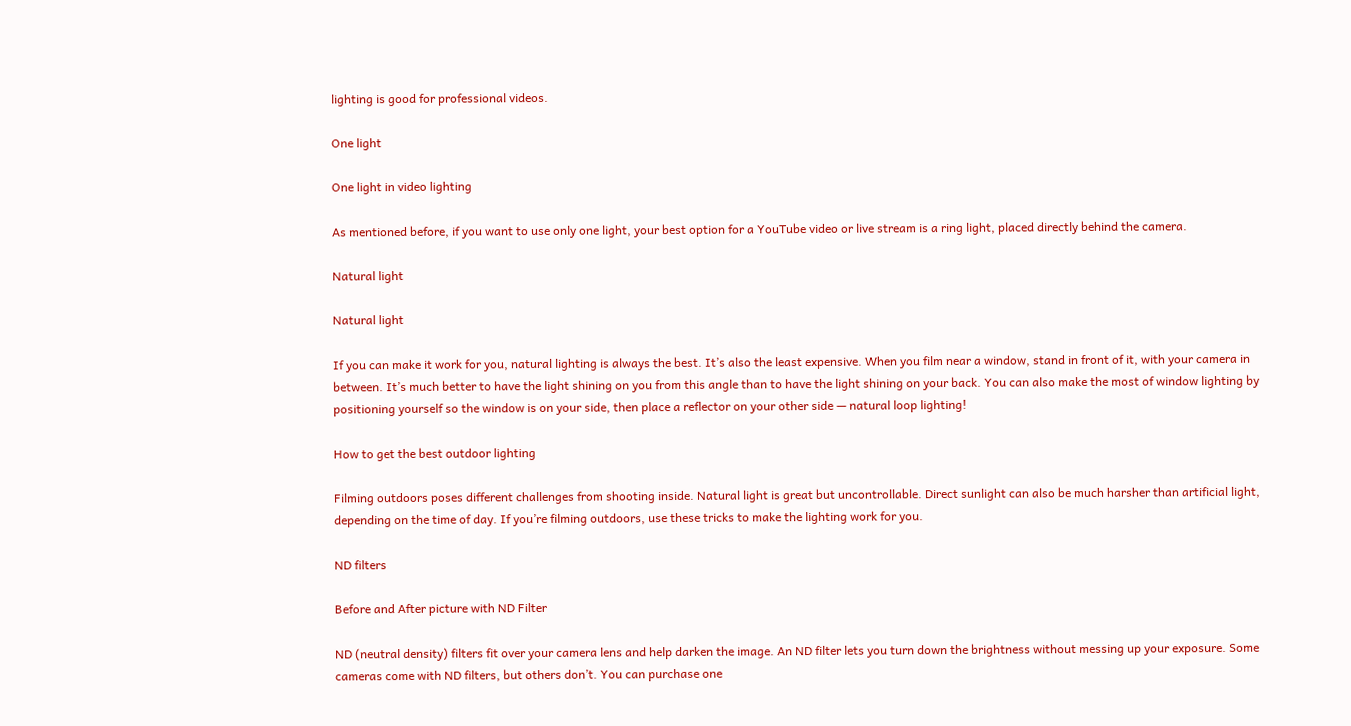lighting is good for professional videos.

One light

One light in video lighting

As mentioned before, if you want to use only one light, your best option for a YouTube video or live stream is a ring light, placed directly behind the camera.

Natural light

Natural light

If you can make it work for you, natural lighting is always the best. It’s also the least expensive. When you film near a window, stand in front of it, with your camera in between. It’s much better to have the light shining on you from this angle than to have the light shining on your back. You can also make the most of window lighting by positioning yourself so the window is on your side, then place a reflector on your other side — natural loop lighting!

How to get the best outdoor lighting

Filming outdoors poses different challenges from shooting inside. Natural light is great but uncontrollable. Direct sunlight can also be much harsher than artificial light, depending on the time of day. If you’re filming outdoors, use these tricks to make the lighting work for you.

ND filters

Before and After picture with ND Filter

ND (neutral density) filters fit over your camera lens and help darken the image. An ND filter lets you turn down the brightness without messing up your exposure. Some cameras come with ND filters, but others don’t. You can purchase one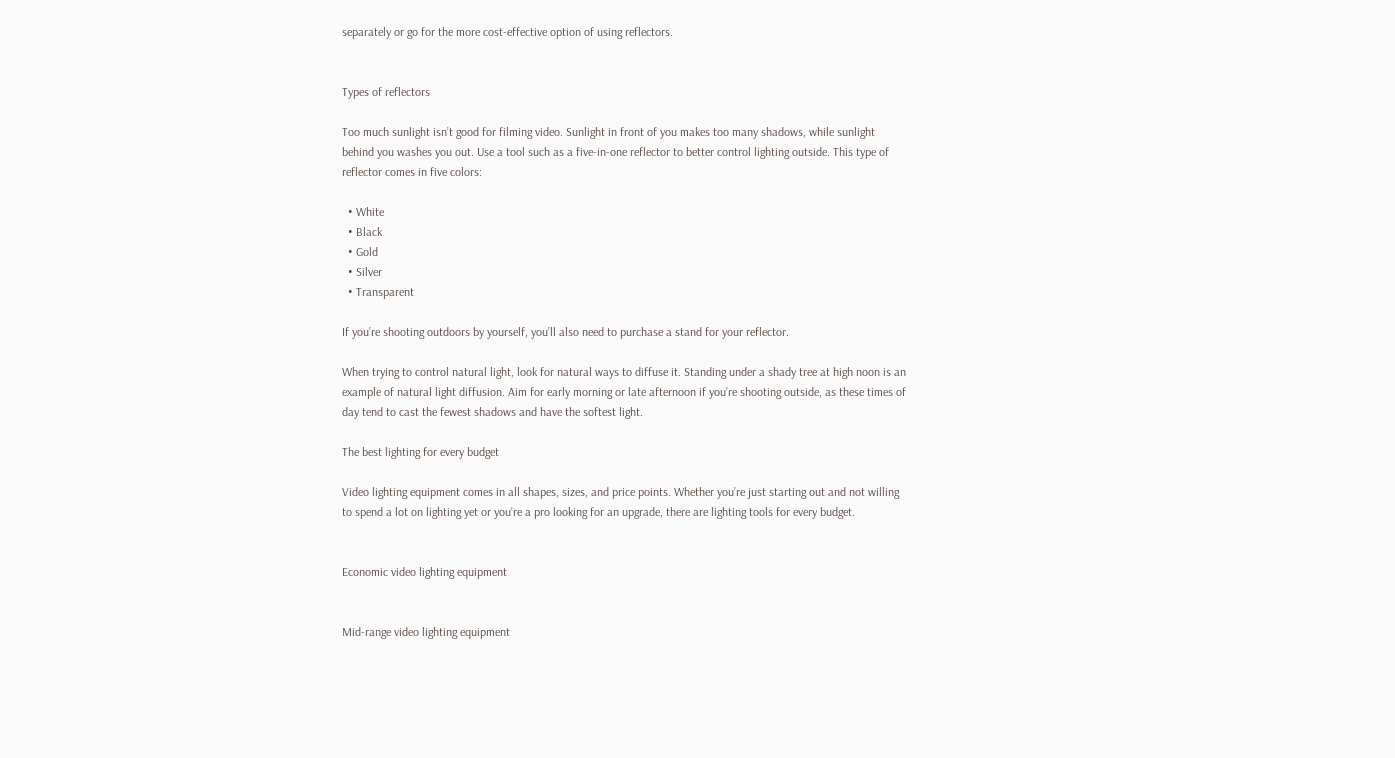separately or go for the more cost-effective option of using reflectors.


Types of reflectors

Too much sunlight isn’t good for filming video. Sunlight in front of you makes too many shadows, while sunlight behind you washes you out. Use a tool such as a five-in-one reflector to better control lighting outside. This type of reflector comes in five colors:

  • White
  • Black
  • Gold
  • Silver
  • Transparent

If you’re shooting outdoors by yourself, you’ll also need to purchase a stand for your reflector.

When trying to control natural light, look for natural ways to diffuse it. Standing under a shady tree at high noon is an example of natural light diffusion. Aim for early morning or late afternoon if you’re shooting outside, as these times of day tend to cast the fewest shadows and have the softest light.

The best lighting for every budget

Video lighting equipment comes in all shapes, sizes, and price points. Whether you’re just starting out and not willing to spend a lot on lighting yet or you’re a pro looking for an upgrade, there are lighting tools for every budget.


Economic video lighting equipment


Mid-range video lighting equipment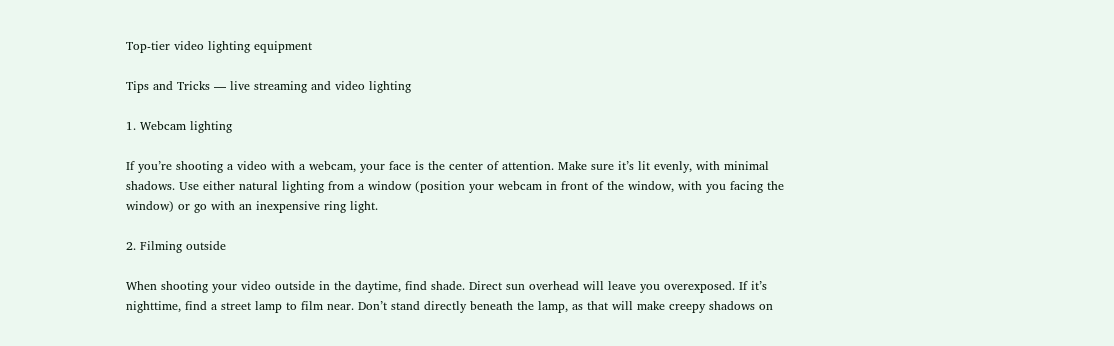Top-tier video lighting equipment

Tips and Tricks — live streaming and video lighting

1. Webcam lighting

If you’re shooting a video with a webcam, your face is the center of attention. Make sure it’s lit evenly, with minimal shadows. Use either natural lighting from a window (position your webcam in front of the window, with you facing the window) or go with an inexpensive ring light.

2. Filming outside

When shooting your video outside in the daytime, find shade. Direct sun overhead will leave you overexposed. If it’s nighttime, find a street lamp to film near. Don’t stand directly beneath the lamp, as that will make creepy shadows on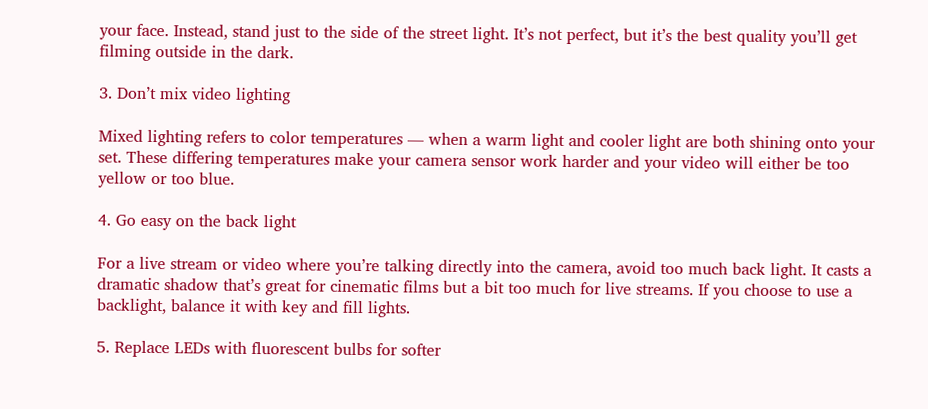your face. Instead, stand just to the side of the street light. It’s not perfect, but it’s the best quality you’ll get filming outside in the dark.

3. Don’t mix video lighting

Mixed lighting refers to color temperatures — when a warm light and cooler light are both shining onto your set. These differing temperatures make your camera sensor work harder and your video will either be too yellow or too blue.

4. Go easy on the back light

For a live stream or video where you’re talking directly into the camera, avoid too much back light. It casts a dramatic shadow that’s great for cinematic films but a bit too much for live streams. If you choose to use a backlight, balance it with key and fill lights.

5. Replace LEDs with fluorescent bulbs for softer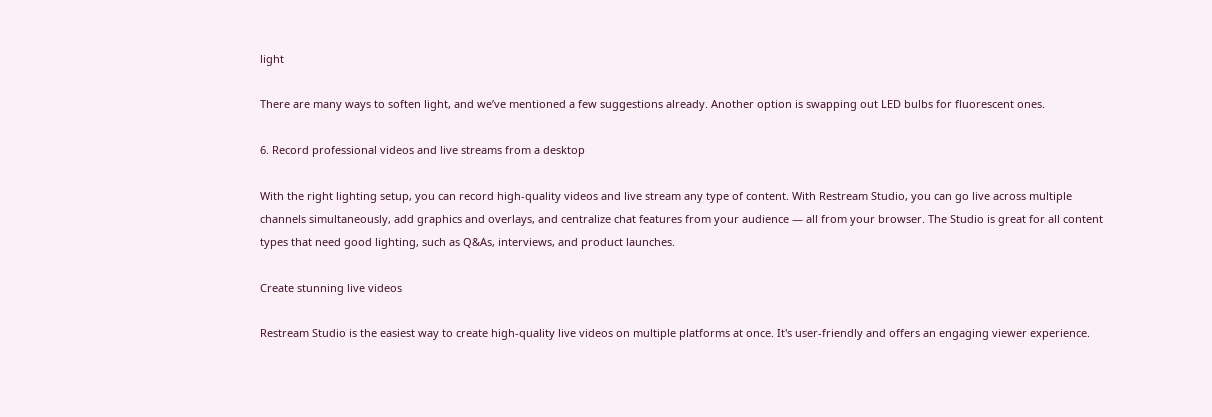light

There are many ways to soften light, and we’ve mentioned a few suggestions already. Another option is swapping out LED bulbs for fluorescent ones.

6. Record professional videos and live streams from a desktop

With the right lighting setup, you can record high-quality videos and live stream any type of content. With Restream Studio, you can go live across multiple channels simultaneously, add graphics and overlays, and centralize chat features from your audience — all from your browser. The Studio is great for all content types that need good lighting, such as Q&As, interviews, and product launches.

Create stunning live videos

Restream Studio is the easiest way to create high-quality live videos on multiple platforms at once. It's user-friendly and offers an engaging viewer experience.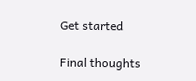Get started

Final thoughts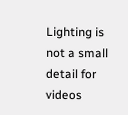Lighting is not a small detail for videos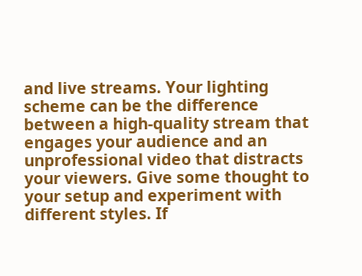and live streams. Your lighting scheme can be the difference between a high-quality stream that engages your audience and an unprofessional video that distracts your viewers. Give some thought to your setup and experiment with different styles. If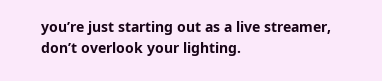you’re just starting out as a live streamer, don’t overlook your lighting.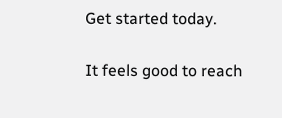Get started today.

It feels good to reach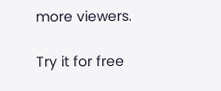more viewers.

Try it for free